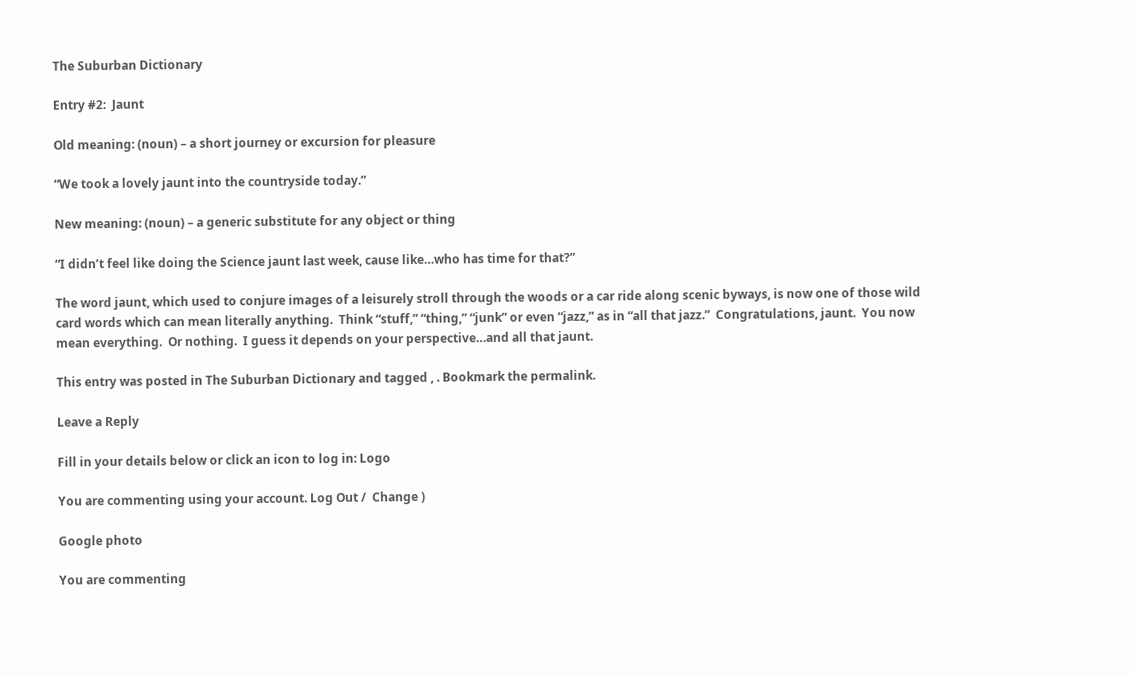The Suburban Dictionary

Entry #2:  Jaunt

Old meaning: (noun) – a short journey or excursion for pleasure

“We took a lovely jaunt into the countryside today.”

New meaning: (noun) – a generic substitute for any object or thing

“I didn’t feel like doing the Science jaunt last week, cause like…who has time for that?”

The word jaunt, which used to conjure images of a leisurely stroll through the woods or a car ride along scenic byways, is now one of those wild card words which can mean literally anything.  Think “stuff,” “thing,” “junk” or even “jazz,” as in “all that jazz.”  Congratulations, jaunt.  You now mean everything.  Or nothing.  I guess it depends on your perspective…and all that jaunt.

This entry was posted in The Suburban Dictionary and tagged , . Bookmark the permalink.

Leave a Reply

Fill in your details below or click an icon to log in: Logo

You are commenting using your account. Log Out /  Change )

Google photo

You are commenting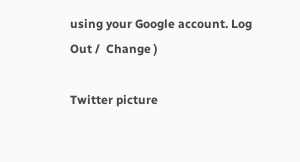using your Google account. Log Out /  Change )

Twitter picture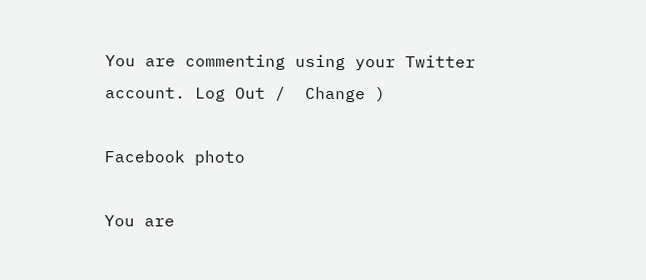You are commenting using your Twitter account. Log Out /  Change )

Facebook photo

You are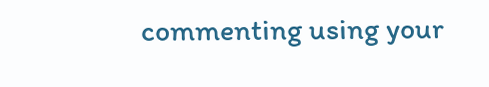commenting using your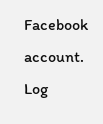Facebook account. Log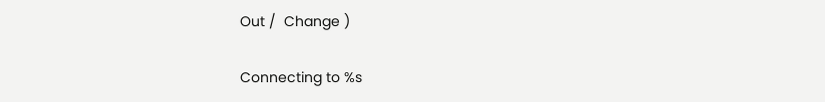Out /  Change )

Connecting to %s